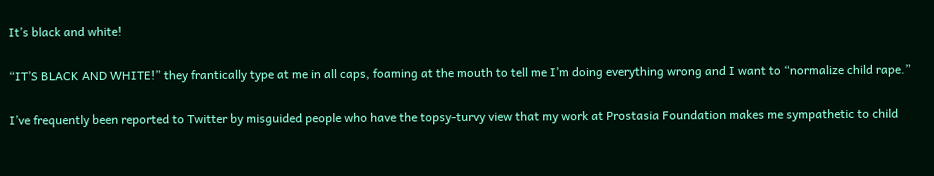It’s black and white!

“IT’S BLACK AND WHITE!” they frantically type at me in all caps, foaming at the mouth to tell me I’m doing everything wrong and I want to “normalize child rape.”

I’ve frequently been reported to Twitter by misguided people who have the topsy-turvy view that my work at Prostasia Foundation makes me sympathetic to child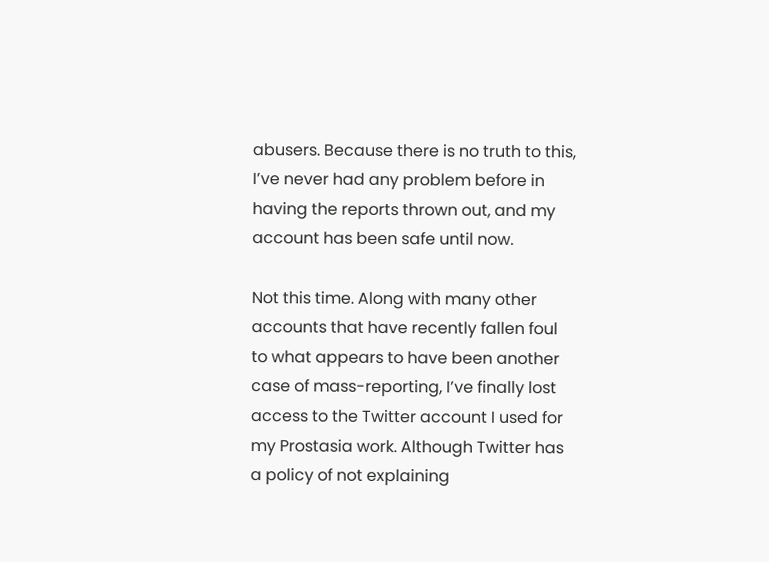abusers. Because there is no truth to this, I’ve never had any problem before in having the reports thrown out, and my account has been safe until now.

Not this time. Along with many other accounts that have recently fallen foul to what appears to have been another case of mass-reporting, I’ve finally lost access to the Twitter account I used for my Prostasia work. Although Twitter has a policy of not explaining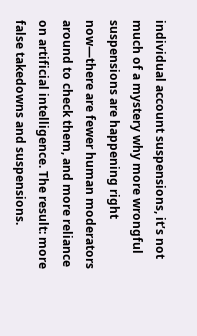individual account suspensions, it’s not much of a mystery why more wrongful suspensions are happening right now—there are fewer human moderators around to check them, and more reliance on artificial intelligence. The result: more false takedowns and suspensions.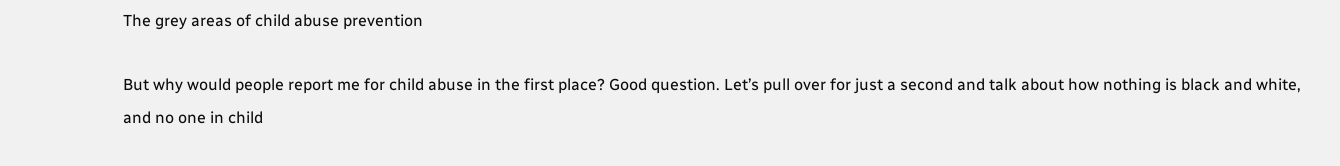The grey areas of child abuse prevention

But why would people report me for child abuse in the first place? Good question. Let’s pull over for just a second and talk about how nothing is black and white, and no one in child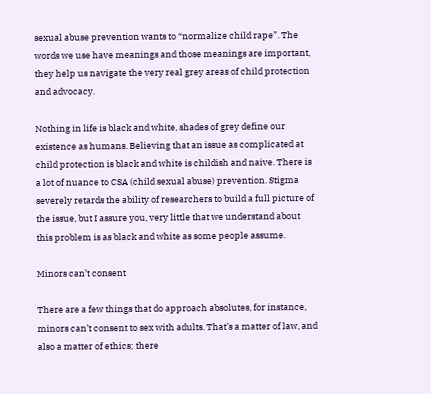sexual abuse prevention wants to “normalize child rape”. The words we use have meanings and those meanings are important, they help us navigate the very real grey areas of child protection and advocacy.

Nothing in life is black and white, shades of grey define our existence as humans. Believing that an issue as complicated at child protection is black and white is childish and naive. There is a lot of nuance to CSA (child sexual abuse) prevention. Stigma severely retards the ability of researchers to build a full picture of the issue, but I assure you, very little that we understand about this problem is as black and white as some people assume.

Minors can’t consent

There are a few things that do approach absolutes, for instance, minors can’t consent to sex with adults. That’s a matter of law, and also a matter of ethics; there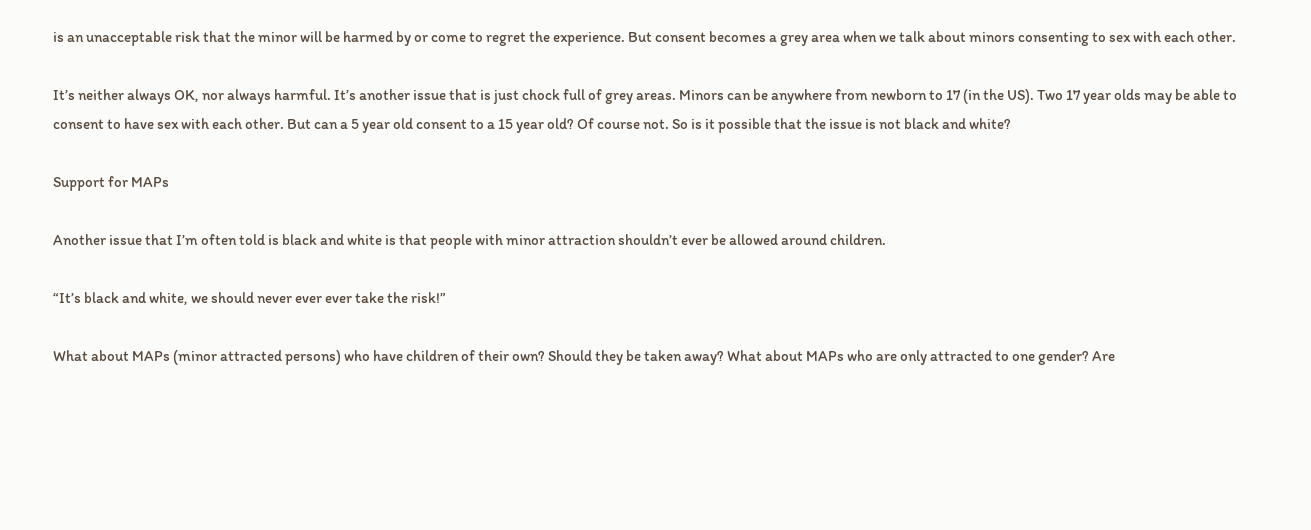is an unacceptable risk that the minor will be harmed by or come to regret the experience. But consent becomes a grey area when we talk about minors consenting to sex with each other.

It’s neither always OK, nor always harmful. It’s another issue that is just chock full of grey areas. Minors can be anywhere from newborn to 17 (in the US). Two 17 year olds may be able to consent to have sex with each other. But can a 5 year old consent to a 15 year old? Of course not. So is it possible that the issue is not black and white?

Support for MAPs

Another issue that I’m often told is black and white is that people with minor attraction shouldn’t ever be allowed around children.

“It’s black and white, we should never ever ever take the risk!”

What about MAPs (minor attracted persons) who have children of their own? Should they be taken away? What about MAPs who are only attracted to one gender? Are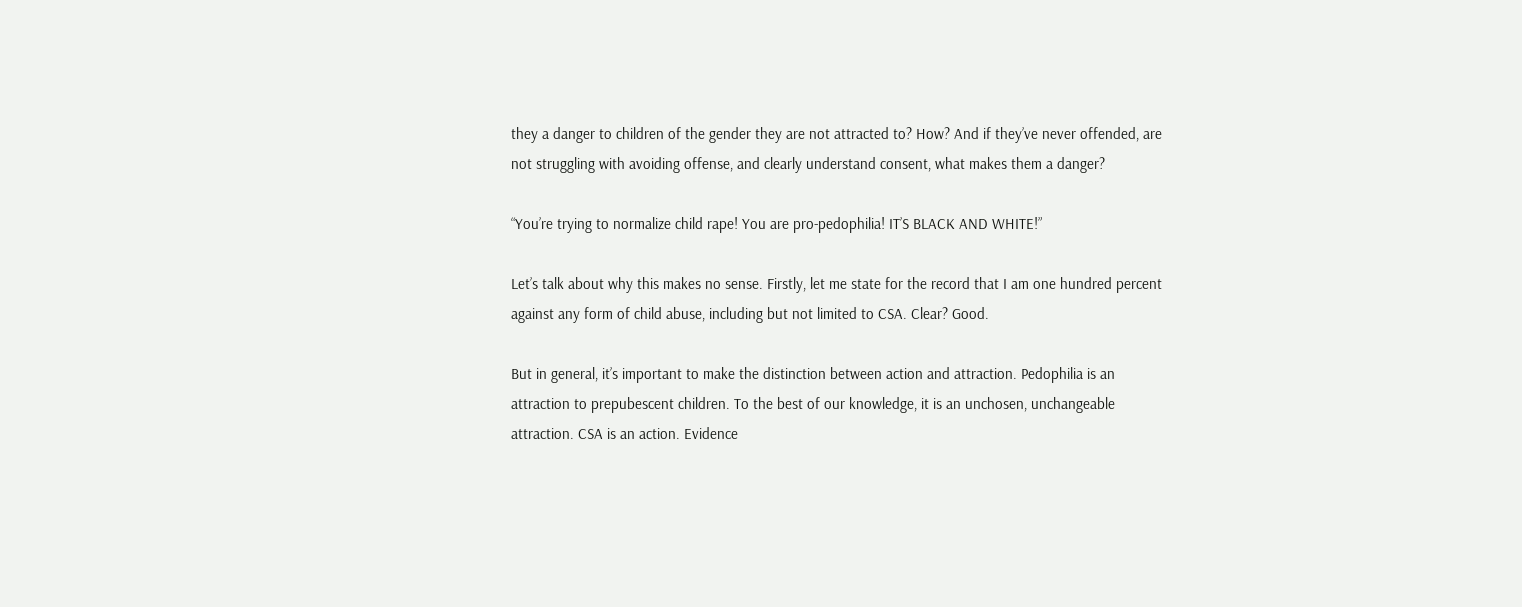they a danger to children of the gender they are not attracted to? How? And if they’ve never offended, are not struggling with avoiding offense, and clearly understand consent, what makes them a danger?

“You’re trying to normalize child rape! You are pro-pedophilia! IT’S BLACK AND WHITE!”

Let’s talk about why this makes no sense. Firstly, let me state for the record that I am one hundred percent against any form of child abuse, including but not limited to CSA. Clear? Good.

But in general, it’s important to make the distinction between action and attraction. Pedophilia is an attraction to prepubescent children. To the best of our knowledge, it is an unchosen, unchangeable attraction. CSA is an action. Evidence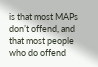is that most MAPs don’t offend, and that most people who do offend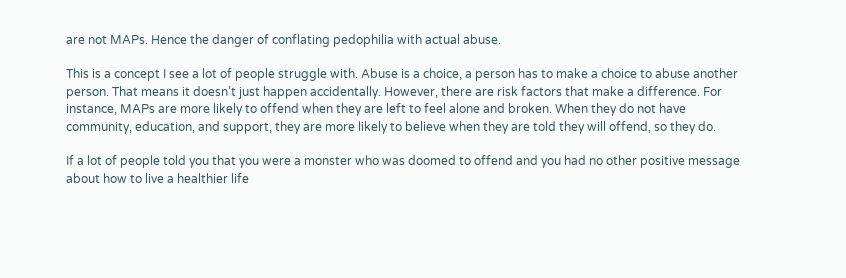are not MAPs. Hence the danger of conflating pedophilia with actual abuse.

This is a concept I see a lot of people struggle with. Abuse is a choice, a person has to make a choice to abuse another person. That means it doesn’t just happen accidentally. However, there are risk factors that make a difference. For instance, MAPs are more likely to offend when they are left to feel alone and broken. When they do not have community, education, and support, they are more likely to believe when they are told they will offend, so they do.

If a lot of people told you that you were a monster who was doomed to offend and you had no other positive message about how to live a healthier life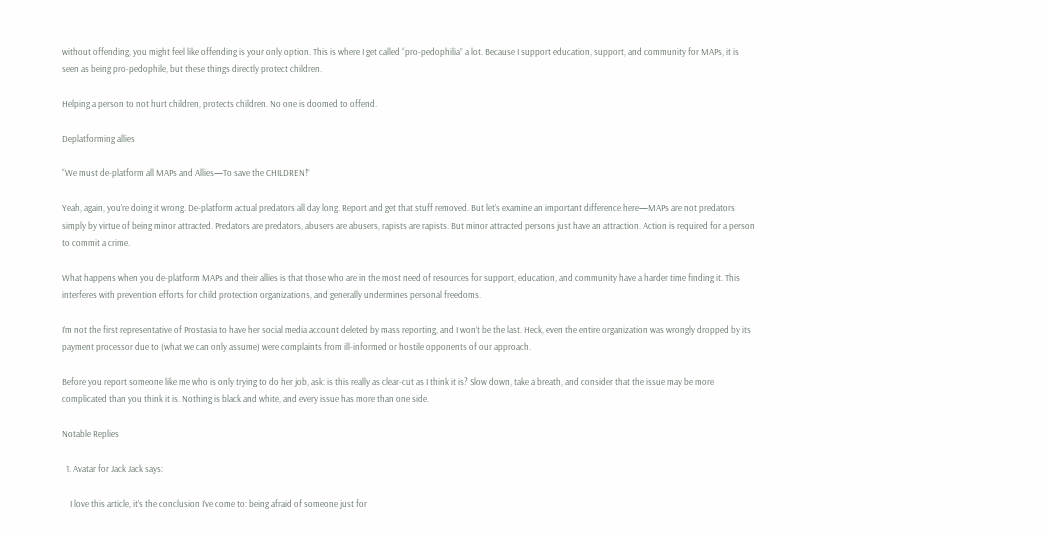without offending, you might feel like offending is your only option. This is where I get called “pro-pedophilia” a lot. Because I support education, support, and community for MAPs, it is seen as being pro-pedophile, but these things directly protect children.

Helping a person to not hurt children, protects children. No one is doomed to offend.

Deplatforming allies

“We must de-platform all MAPs and Allies—To save the CHILDREN!”

Yeah, again, you’re doing it wrong. De-platform actual predators all day long. Report and get that stuff removed. But let’s examine an important difference here—MAPs are not predators simply by virtue of being minor attracted. Predators are predators, abusers are abusers, rapists are rapists. But minor attracted persons just have an attraction. Action is required for a person to commit a crime.

What happens when you de-platform MAPs and their allies is that those who are in the most need of resources for support, education, and community have a harder time finding it. This interferes with prevention efforts for child protection organizations, and generally undermines personal freedoms.

I’m not the first representative of Prostasia to have her social media account deleted by mass reporting, and I won’t be the last. Heck, even the entire organization was wrongly dropped by its payment processor due to (what we can only assume) were complaints from ill-informed or hostile opponents of our approach.

Before you report someone like me who is only trying to do her job, ask: is this really as clear-cut as I think it is? Slow down, take a breath, and consider that the issue may be more complicated than you think it is. Nothing is black and white, and every issue has more than one side.

Notable Replies

  1. Avatar for Jack Jack says:

    I love this article, it’s the conclusion I’ve come to: being afraid of someone just for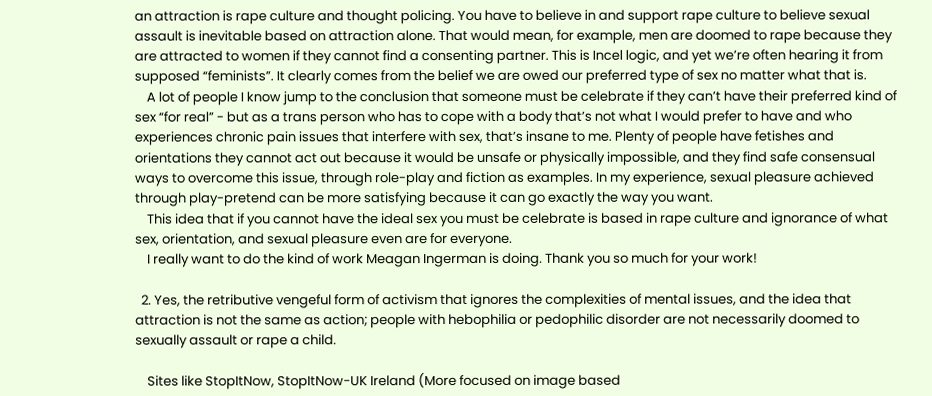an attraction is rape culture and thought policing. You have to believe in and support rape culture to believe sexual assault is inevitable based on attraction alone. That would mean, for example, men are doomed to rape because they are attracted to women if they cannot find a consenting partner. This is Incel logic, and yet we’re often hearing it from supposed “feminists”. It clearly comes from the belief we are owed our preferred type of sex no matter what that is.
    A lot of people I know jump to the conclusion that someone must be celebrate if they can’t have their preferred kind of sex “for real” - but as a trans person who has to cope with a body that’s not what I would prefer to have and who experiences chronic pain issues that interfere with sex, that’s insane to me. Plenty of people have fetishes and orientations they cannot act out because it would be unsafe or physically impossible, and they find safe consensual ways to overcome this issue, through role-play and fiction as examples. In my experience, sexual pleasure achieved through play-pretend can be more satisfying because it can go exactly the way you want.
    This idea that if you cannot have the ideal sex you must be celebrate is based in rape culture and ignorance of what sex, orientation, and sexual pleasure even are for everyone.
    I really want to do the kind of work Meagan Ingerman is doing. Thank you so much for your work!

  2. Yes, the retributive vengeful form of activism that ignores the complexities of mental issues, and the idea that attraction is not the same as action; people with hebophilia or pedophilic disorder are not necessarily doomed to sexually assault or rape a child.

    Sites like StopItNow, StopItNow-UK Ireland (More focused on image based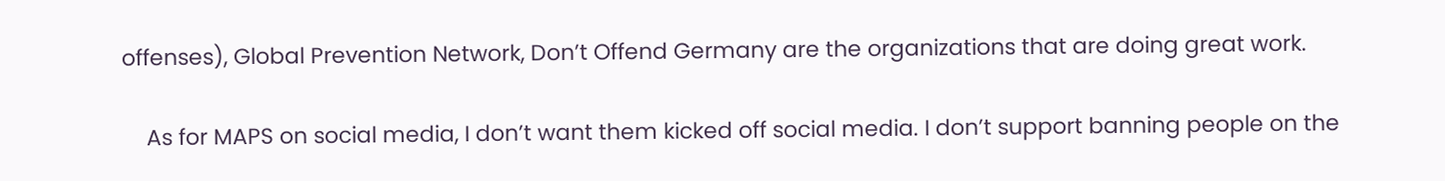offenses), Global Prevention Network, Don’t Offend Germany are the organizations that are doing great work.

    As for MAPS on social media, I don’t want them kicked off social media. I don’t support banning people on the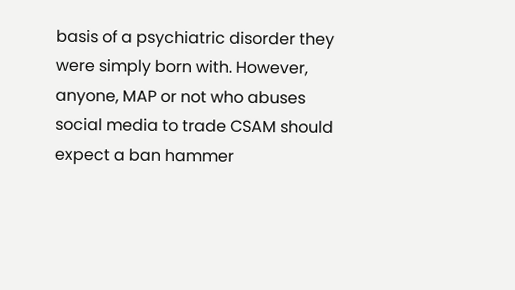basis of a psychiatric disorder they were simply born with. However, anyone, MAP or not who abuses social media to trade CSAM should expect a ban hammer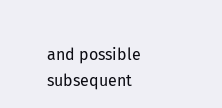and possible subsequent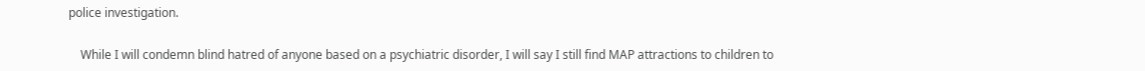police investigation.

    While I will condemn blind hatred of anyone based on a psychiatric disorder, I will say I still find MAP attractions to children to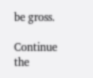be gross.

Continue the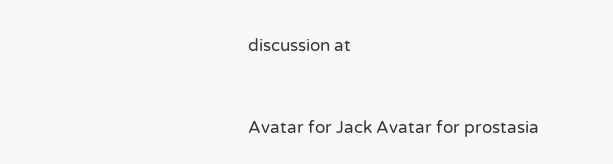discussion at


Avatar for Jack Avatar for prostasia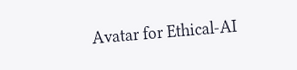Avatar for Ethical-AI